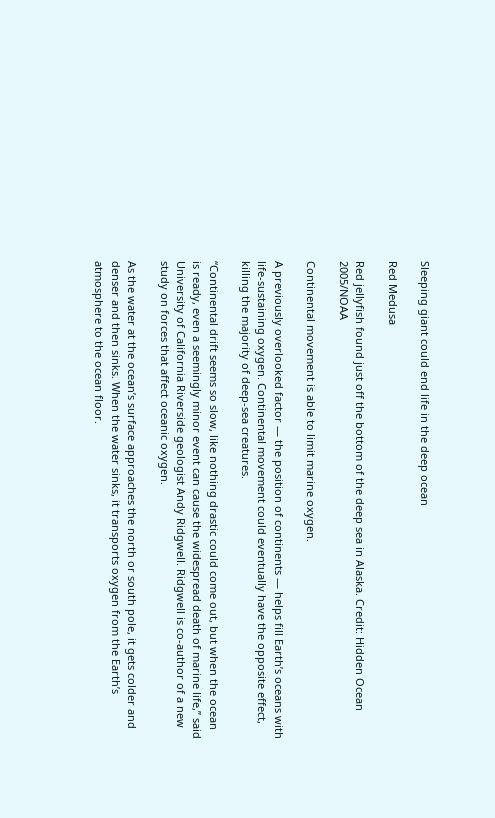Sleeping giant could end life in the deep ocean

Red Medusa

Red jellyfish found just off the bottom of the deep sea in Alaska. Credit: Hidden Ocean 2005/NOAA

Continental movement is able to limit marine oxygen.

A previously overlooked factor — the position of continents — helps fill Earth’s oceans with life-sustaining oxygen. Continental movement could eventually have the opposite effect, killing the majority of deep-sea creatures.

“Continental drift seems so slow, like nothing drastic could come out, but when the ocean is ready, even a seemingly minor event can cause the widespread death of marine life,” said University of California Riverside geologist Andy Ridgwell. Ridgwell is co-author of a new study on forces that affect oceanic oxygen.

As the water at the ocean’s surface approaches the north or south pole, it gets colder and denser and then sinks. When the water sinks, it transports oxygen from the Earth’s atmosphere to the ocean floor.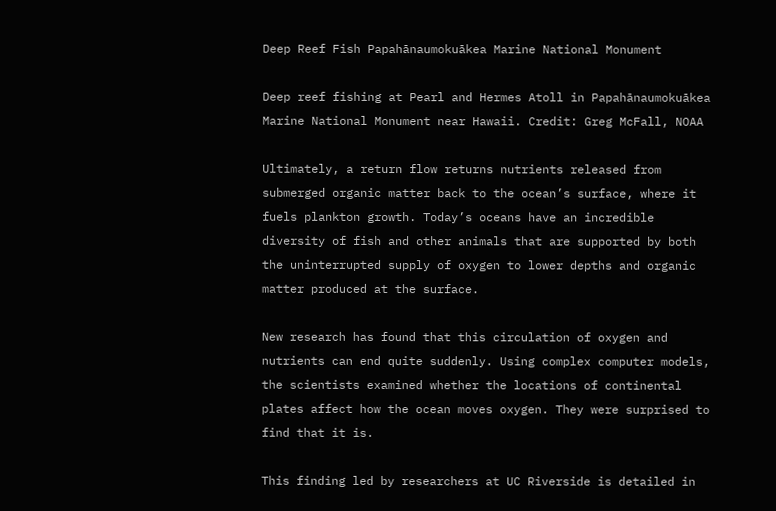Deep Reef Fish Papahānaumokuākea Marine National Monument

Deep reef fishing at Pearl and Hermes Atoll in Papahānaumokuākea Marine National Monument near Hawaii. Credit: Greg McFall, NOAA

Ultimately, a return flow returns nutrients released from submerged organic matter back to the ocean’s surface, where it fuels plankton growth. Today’s oceans have an incredible diversity of fish and other animals that are supported by both the uninterrupted supply of oxygen to lower depths and organic matter produced at the surface.

New research has found that this circulation of oxygen and nutrients can end quite suddenly. Using complex computer models, the scientists examined whether the locations of continental plates affect how the ocean moves oxygen. They were surprised to find that it is.

This finding led by researchers at UC Riverside is detailed in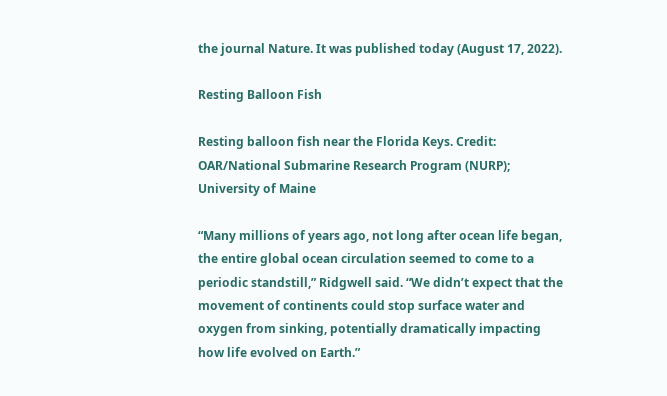the journal Nature. It was published today (August 17, 2022).

Resting Balloon Fish

Resting balloon fish near the Florida Keys. Credit: OAR/National Submarine Research Program (NURP); University of Maine

“Many millions of years ago, not long after ocean life began, the entire global ocean circulation seemed to come to a periodic standstill,” Ridgwell said. “We didn’t expect that the movement of continents could stop surface water and oxygen from sinking, potentially dramatically impacting how life evolved on Earth.”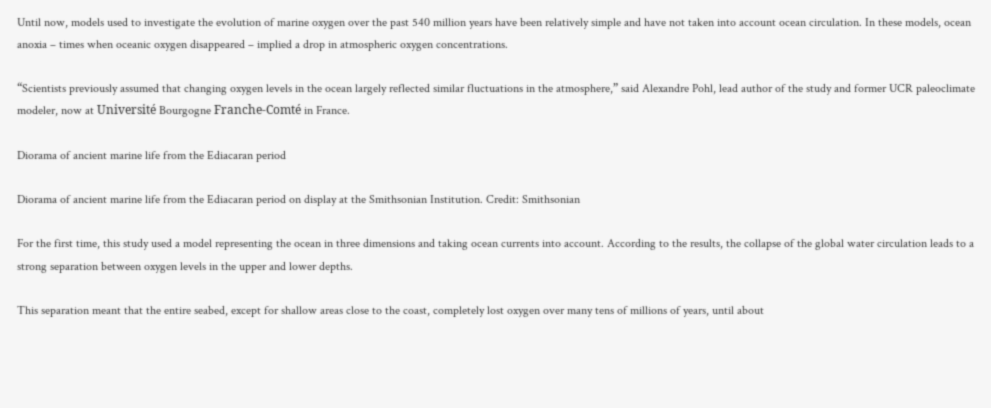Until now, models used to investigate the evolution of marine oxygen over the past 540 million years have been relatively simple and have not taken into account ocean circulation. In these models, ocean anoxia – times when oceanic oxygen disappeared – implied a drop in atmospheric oxygen concentrations.

“Scientists previously assumed that changing oxygen levels in the ocean largely reflected similar fluctuations in the atmosphere,” said Alexandre Pohl, lead author of the study and former UCR paleoclimate modeler, now at Université Bourgogne Franche-Comté in France.

Diorama of ancient marine life from the Ediacaran period

Diorama of ancient marine life from the Ediacaran period on display at the Smithsonian Institution. Credit: Smithsonian

For the first time, this study used a model representing the ocean in three dimensions and taking ocean currents into account. According to the results, the collapse of the global water circulation leads to a strong separation between oxygen levels in the upper and lower depths.

This separation meant that the entire seabed, except for shallow areas close to the coast, completely lost oxygen over many tens of millions of years, until about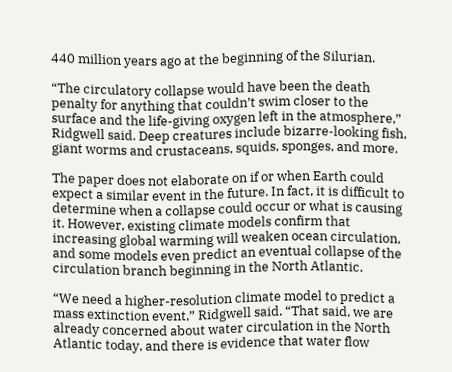440 million years ago at the beginning of the Silurian.

“The circulatory collapse would have been the death penalty for anything that couldn’t swim closer to the surface and the life-giving oxygen left in the atmosphere,” Ridgwell said. Deep creatures include bizarre-looking fish, giant worms and crustaceans, squids, sponges, and more.

The paper does not elaborate on if or when Earth could expect a similar event in the future. In fact, it is difficult to determine when a collapse could occur or what is causing it. However, existing climate models confirm that increasing global warming will weaken ocean circulation, and some models even predict an eventual collapse of the circulation branch beginning in the North Atlantic.

“We need a higher-resolution climate model to predict a mass extinction event,” Ridgwell said. “That said, we are already concerned about water circulation in the North Atlantic today, and there is evidence that water flow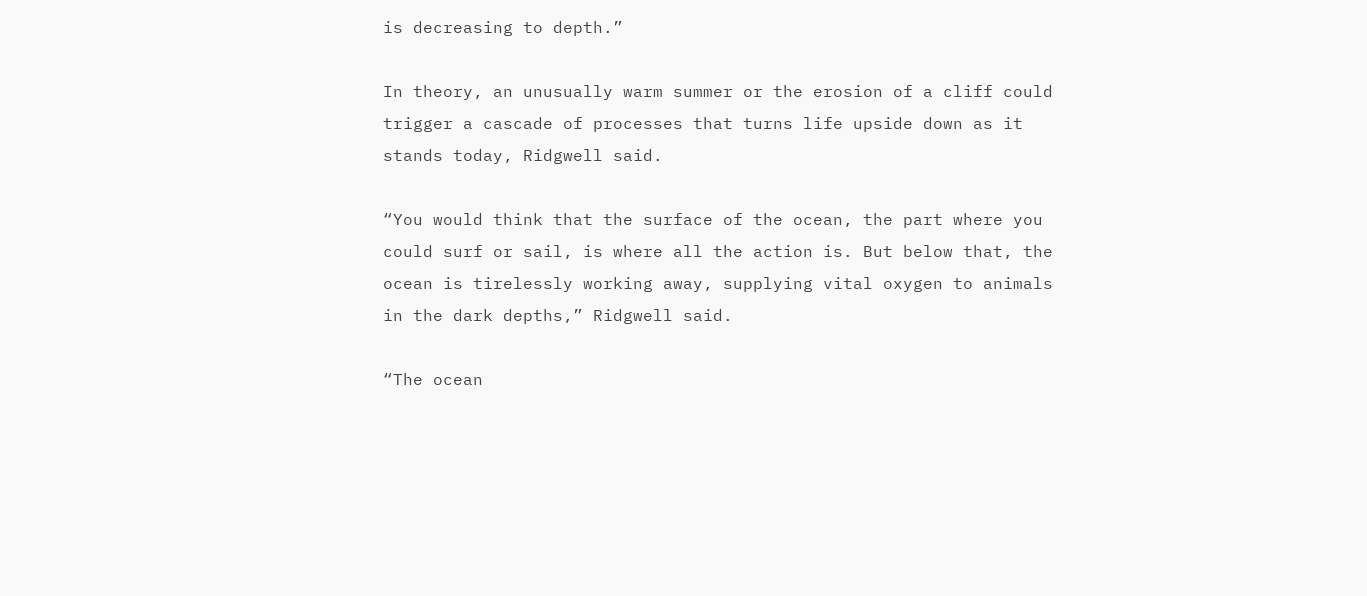is decreasing to depth.”

In theory, an unusually warm summer or the erosion of a cliff could trigger a cascade of processes that turns life upside down as it stands today, Ridgwell said.

“You would think that the surface of the ocean, the part where you could surf or sail, is where all the action is. But below that, the ocean is tirelessly working away, supplying vital oxygen to animals in the dark depths,” Ridgwell said.

“The ocean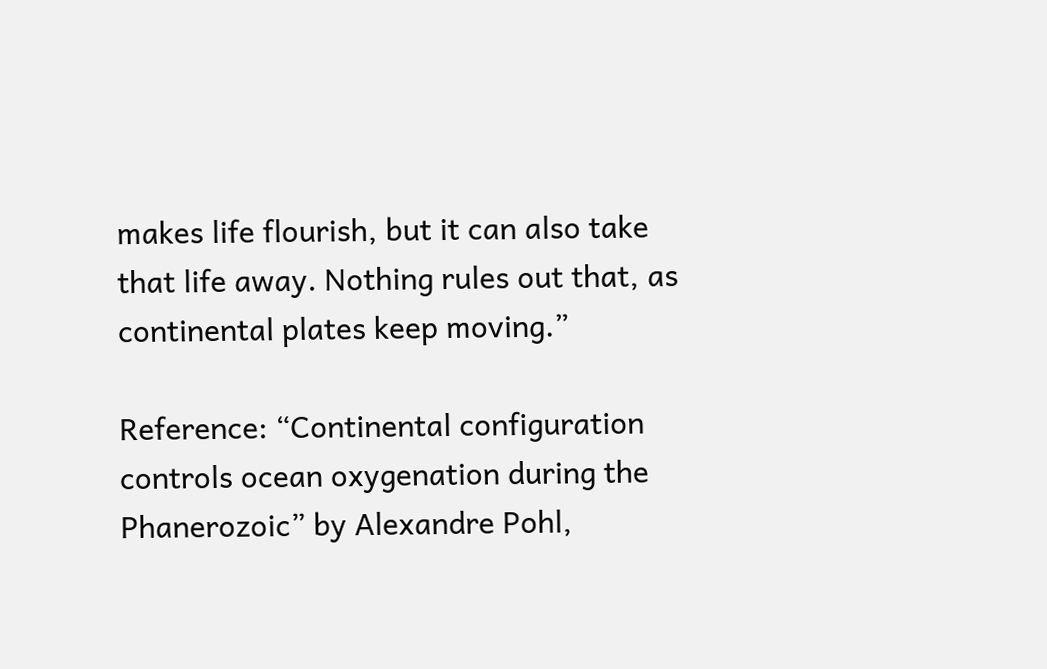makes life flourish, but it can also take that life away. Nothing rules out that, as continental plates keep moving.”

Reference: “Continental configuration controls ocean oxygenation during the Phanerozoic” by Alexandre Pohl,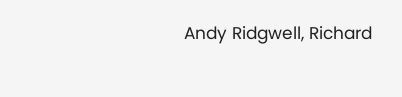Andy Ridgwell, Richard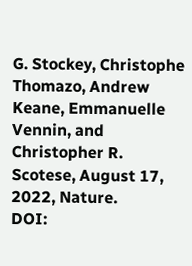G. Stockey, Christophe Thomazo, Andrew Keane, Emmanuelle Vennin, and Christopher R. Scotese, August 17, 2022, Nature.
DOI: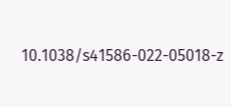10.1038/s41586-022-05018-z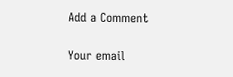Add a Comment

Your email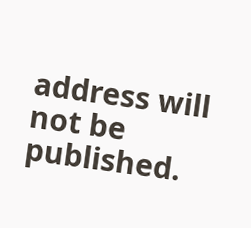address will not be published.